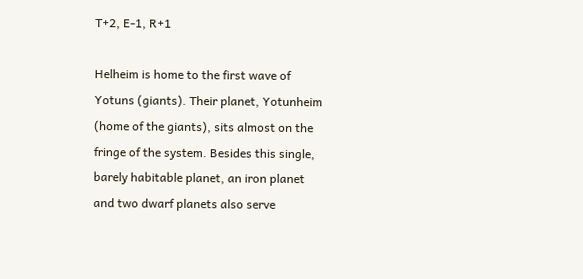T+2, E-1, R+1

Helheim is home to the first wave of Yotuns (giants). Their planet, Yotunheim (home of the giants), sits almost on the fringe of the system. Besides this single, barely habitable planet, an iron planet and two dwarf planets also serve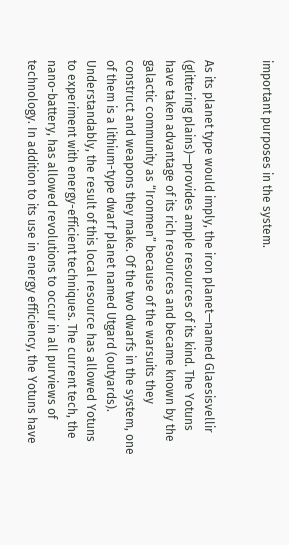important purposes in the system.


As its planet type would imply, the iron planet—named Glaesisvellir (glittering plains)—provides ample resources of its kind. The Yotuns have taken advantage of its rich resources and became known by the galactic community as “Ironmen” because of the warsuits they construct and weapons they make. Of the two dwarfs in the system, one of them is a lithium-type dwarf planet named Utgard (outyards). Understandably, the result of this local resource has allowed Yotuns to experiment with energy-efficient techniques. The current tech, the nano-battery, has allowed revolutions to occur in all purviews of technology. In addition to its use in energy efficiency, the Yotuns have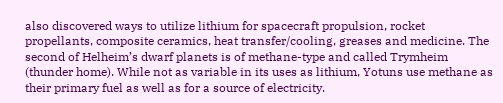also discovered ways to utilize lithium for spacecraft propulsion, rocket propellants, composite ceramics, heat transfer/cooling, greases and medicine. The second of Helheim’s dwarf planets is of methane-type and called Trymheim (thunder home). While not as variable in its uses as lithium, Yotuns use methane as their primary fuel as well as for a source of electricity.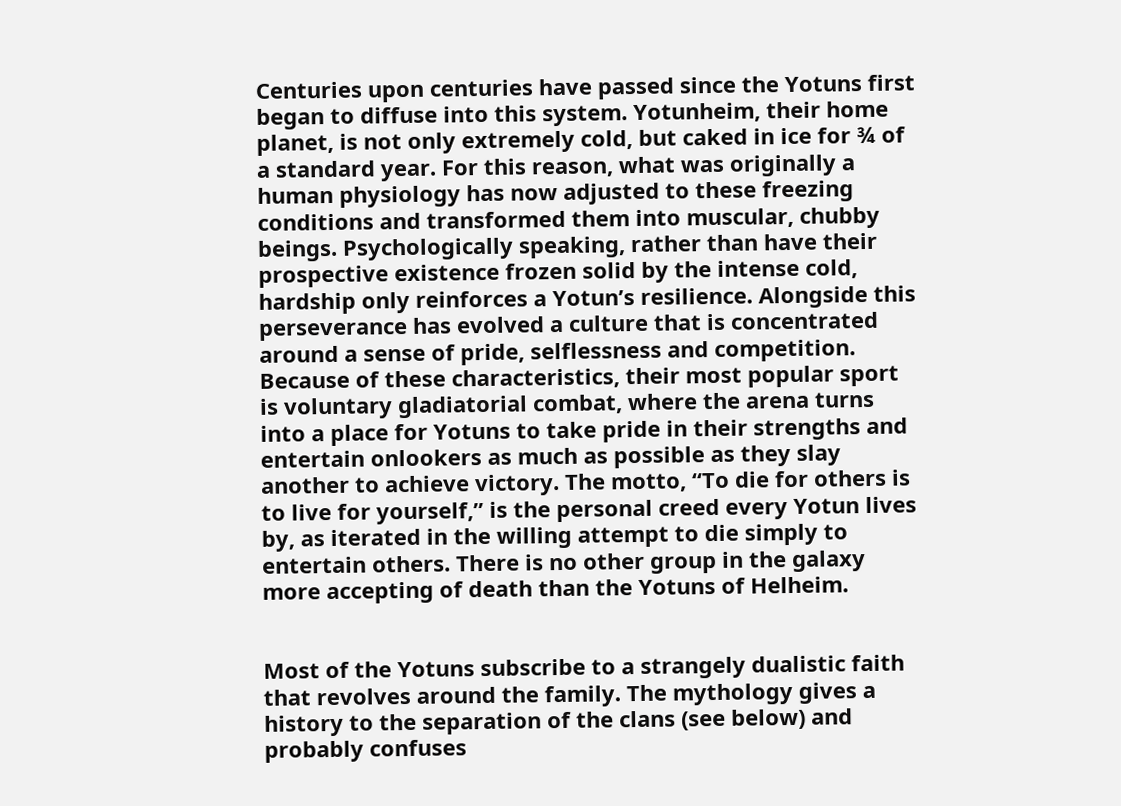Centuries upon centuries have passed since the Yotuns first began to diffuse into this system. Yotunheim, their home planet, is not only extremely cold, but caked in ice for ¾ of a standard year. For this reason, what was originally a human physiology has now adjusted to these freezing conditions and transformed them into muscular, chubby beings. Psychologically speaking, rather than have their prospective existence frozen solid by the intense cold, hardship only reinforces a Yotun’s resilience. Alongside this perseverance has evolved a culture that is concentrated around a sense of pride, selflessness and competition. Because of these characteristics, their most popular sport is voluntary gladiatorial combat, where the arena turns into a place for Yotuns to take pride in their strengths and entertain onlookers as much as possible as they slay another to achieve victory. The motto, “To die for others is to live for yourself,” is the personal creed every Yotun lives by, as iterated in the willing attempt to die simply to entertain others. There is no other group in the galaxy more accepting of death than the Yotuns of Helheim.


Most of the Yotuns subscribe to a strangely dualistic faith that revolves around the family. The mythology gives a history to the separation of the clans (see below) and probably confuses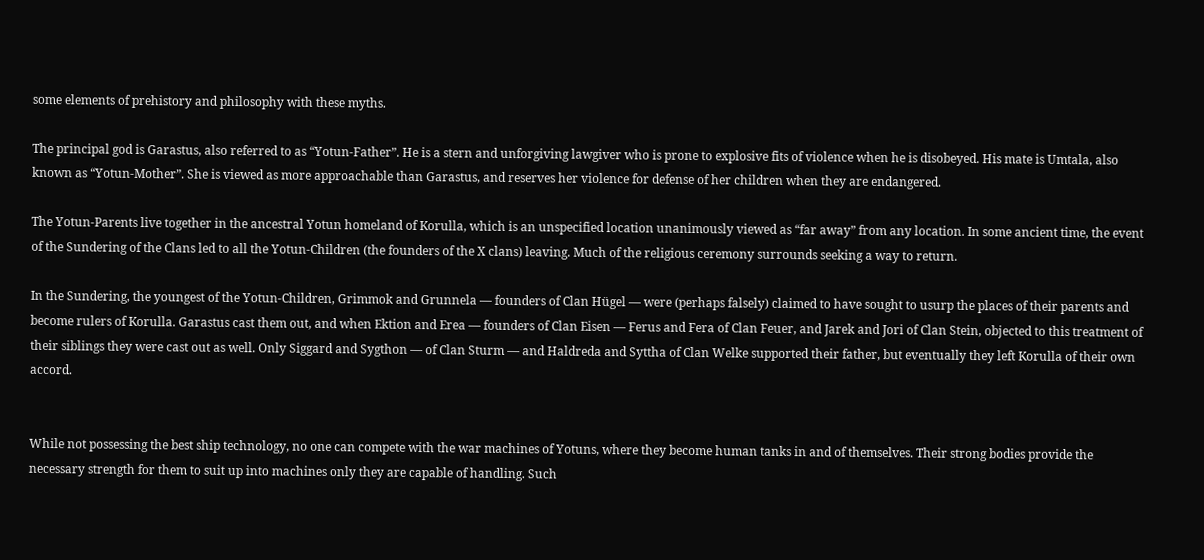some elements of prehistory and philosophy with these myths.

The principal god is Garastus, also referred to as “Yotun-Father”. He is a stern and unforgiving lawgiver who is prone to explosive fits of violence when he is disobeyed. His mate is Umtala, also known as “Yotun-Mother”. She is viewed as more approachable than Garastus, and reserves her violence for defense of her children when they are endangered.

The Yotun-Parents live together in the ancestral Yotun homeland of Korulla, which is an unspecified location unanimously viewed as “far away” from any location. In some ancient time, the event of the Sundering of the Clans led to all the Yotun-Children (the founders of the X clans) leaving. Much of the religious ceremony surrounds seeking a way to return.

In the Sundering, the youngest of the Yotun-Children, Grimmok and Grunnela — founders of Clan Hügel — were (perhaps falsely) claimed to have sought to usurp the places of their parents and become rulers of Korulla. Garastus cast them out, and when Ektion and Erea — founders of Clan Eisen — Ferus and Fera of Clan Feuer, and Jarek and Jori of Clan Stein, objected to this treatment of their siblings they were cast out as well. Only Siggard and Sygthon — of Clan Sturm — and Haldreda and Syttha of Clan Welke supported their father, but eventually they left Korulla of their own accord.


While not possessing the best ship technology, no one can compete with the war machines of Yotuns, where they become human tanks in and of themselves. Their strong bodies provide the necessary strength for them to suit up into machines only they are capable of handling. Such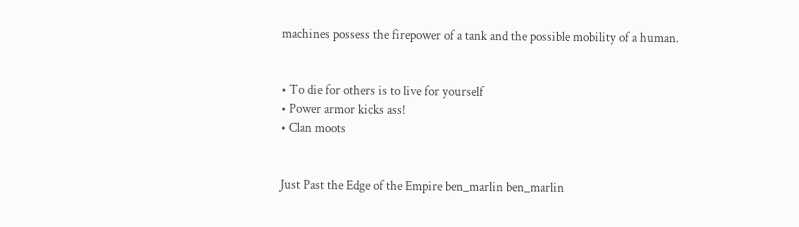machines possess the firepower of a tank and the possible mobility of a human.


• To die for others is to live for yourself
• Power armor kicks ass!
• Clan moots


Just Past the Edge of the Empire ben_marlin ben_marlin